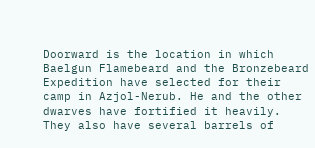Doorward is the location in which Baelgun Flamebeard and the Bronzebeard Expedition have selected for their camp in Azjol-Nerub. He and the other dwarves have fortified it heavily. They also have several barrels of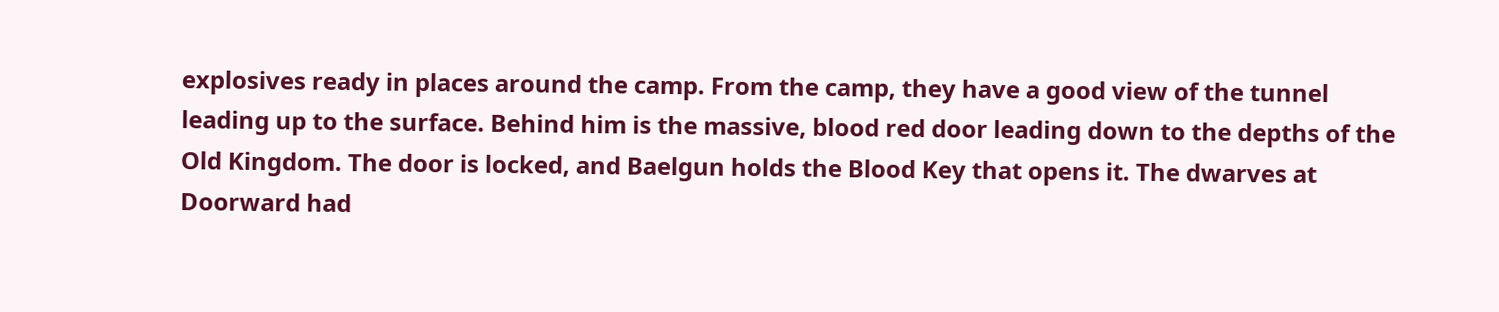explosives ready in places around the camp. From the camp, they have a good view of the tunnel leading up to the surface. Behind him is the massive, blood red door leading down to the depths of the Old Kingdom. The door is locked, and Baelgun holds the Blood Key that opens it. The dwarves at Doorward had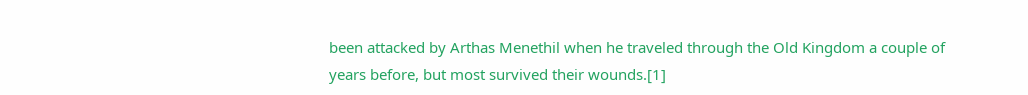been attacked by Arthas Menethil when he traveled through the Old Kingdom a couple of years before, but most survived their wounds.[1]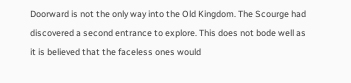Doorward is not the only way into the Old Kingdom. The Scourge had discovered a second entrance to explore. This does not bode well as it is believed that the faceless ones would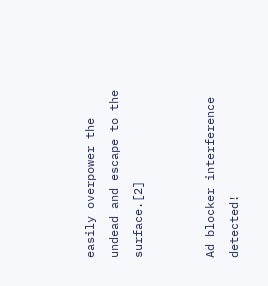easily overpower the undead and escape to the surface.[2]


Ad blocker interference detected!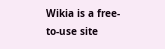Wikia is a free-to-use site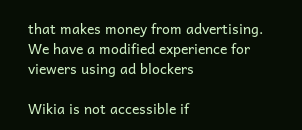that makes money from advertising. We have a modified experience for viewers using ad blockers

Wikia is not accessible if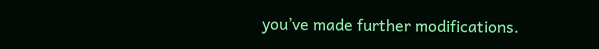you’ve made further modifications.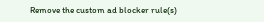Remove the custom ad blocker rule(s)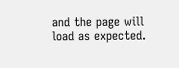and the page will load as expected.